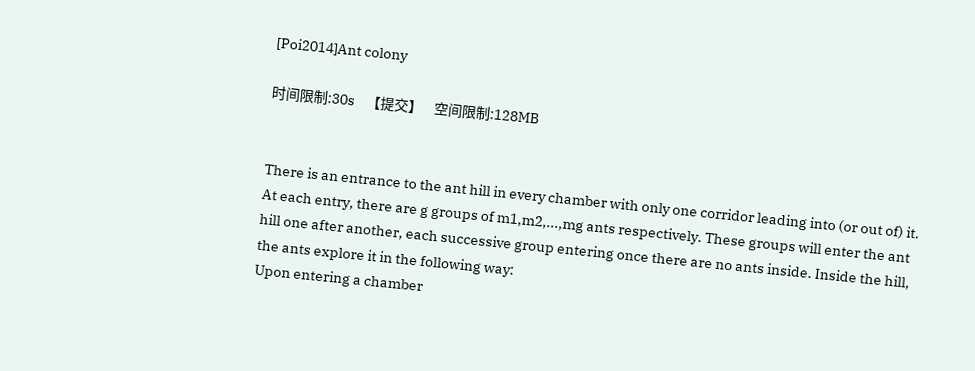[Poi2014]Ant colony

时间限制:30s    【提交】    空间限制:128MB


There is an entrance to the ant hill in every chamber with only one corridor leading into (or out of) it. At each entry, there are g groups of m1,m2,...,mg ants respectively. These groups will enter the ant hill one after another, each successive group entering once there are no ants inside. Inside the hill, the ants explore it in the following way:
Upon entering a chamber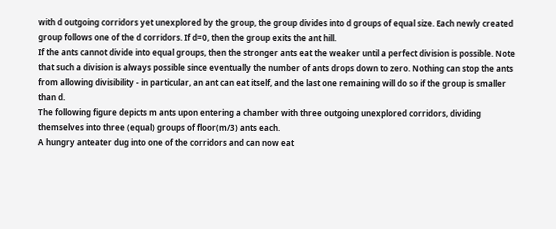with d outgoing corridors yet unexplored by the group, the group divides into d groups of equal size. Each newly created group follows one of the d corridors. If d=0, then the group exits the ant hill.
If the ants cannot divide into equal groups, then the stronger ants eat the weaker until a perfect division is possible. Note that such a division is always possible since eventually the number of ants drops down to zero. Nothing can stop the ants from allowing divisibility - in particular, an ant can eat itself, and the last one remaining will do so if the group is smaller than d.
The following figure depicts m ants upon entering a chamber with three outgoing unexplored corridors, dividing themselves into three (equal) groups of floor(m/3) ants each.
A hungry anteater dug into one of the corridors and can now eat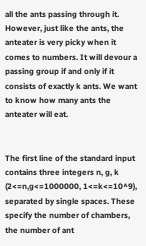all the ants passing through it. However, just like the ants, the anteater is very picky when it comes to numbers. It will devour a passing group if and only if it consists of exactly k ants. We want to know how many ants the anteater will eat.


The first line of the standard input contains three integers n, g, k (2<=n,g<=1000000, 1<=k<=10^9), separated by single spaces. These specify the number of chambers, the number of ant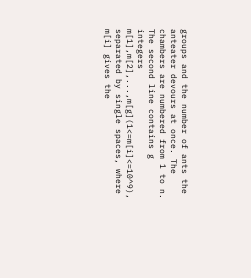groups and the number of ants the anteater devours at once. The chambers are numbered from 1 to n.
The second line contains g integers m[1],m[2],...,m[g](1<=m[i]<=10^9), separated by single spaces, where m[i] gives the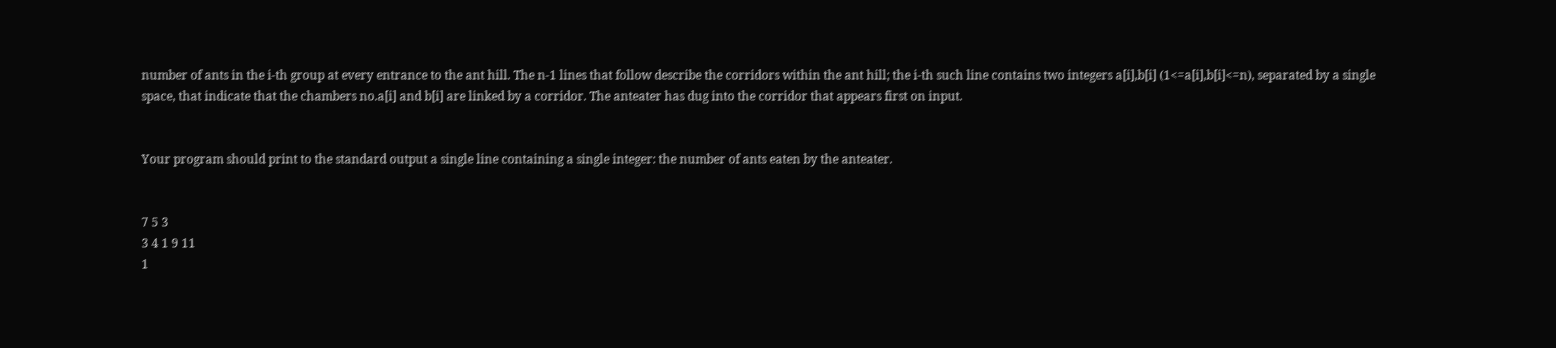number of ants in the i-th group at every entrance to the ant hill. The n-1 lines that follow describe the corridors within the ant hill; the i-th such line contains two integers a[i],b[i] (1<=a[i],b[i]<=n), separated by a single space, that indicate that the chambers no.a[i] and b[i] are linked by a corridor. The anteater has dug into the corridor that appears first on input.


Your program should print to the standard output a single line containing a single integer: the number of ants eaten by the anteater.


7 5 3
3 4 1 9 11
1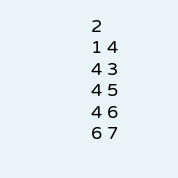2
1 4
4 3
4 5
4 6
6 7